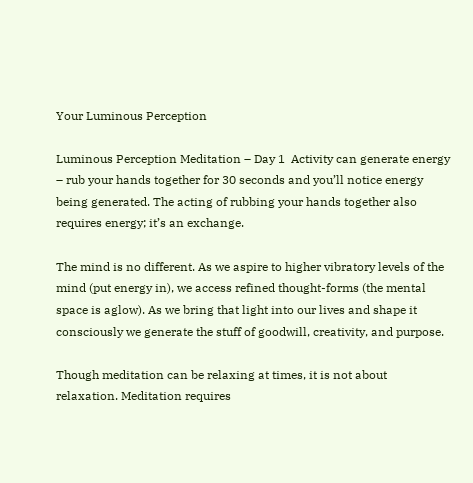Your Luminous Perception

Luminous Perception Meditation – Day 1  Activity can generate energy – rub your hands together for 30 seconds and you’ll notice energy being generated. The acting of rubbing your hands together also requires energy; it’s an exchange.

The mind is no different. As we aspire to higher vibratory levels of the mind (put energy in), we access refined thought-forms (the mental space is aglow). As we bring that light into our lives and shape it consciously we generate the stuff of goodwill, creativity, and purpose.

Though meditation can be relaxing at times, it is not about relaxation. Meditation requires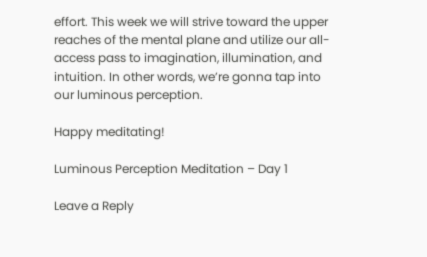effort. This week we will strive toward the upper reaches of the mental plane and utilize our all-access pass to imagination, illumination, and intuition. In other words, we’re gonna tap into our luminous perception.

Happy meditating!

Luminous Perception Meditation – Day 1

Leave a Reply